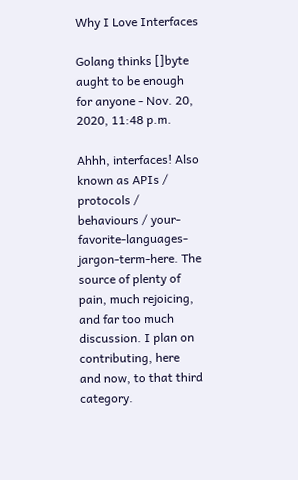Why I Love Interfaces

Golang thinks []byte aught to be enough for anyone - Nov. 20, 2020, 11:48 p.m.

Ahhh, interfaces! Also known as APIs / protocols / behaviours / your-favorite-languages-jargon-term-here. The source of plenty of pain, much rejoicing, and far too much discussion. I plan on contributing, here and now, to that third category.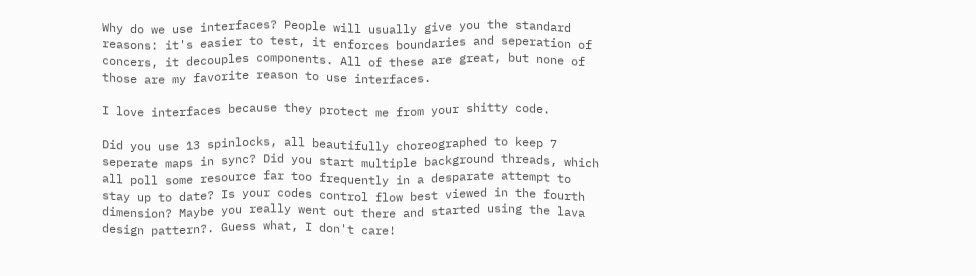Why do we use interfaces? People will usually give you the standard reasons: it's easier to test, it enforces boundaries and seperation of concers, it decouples components. All of these are great, but none of those are my favorite reason to use interfaces.

I love interfaces because they protect me from your shitty code.

Did you use 13 spinlocks, all beautifully choreographed to keep 7 seperate maps in sync? Did you start multiple background threads, which all poll some resource far too frequently in a desparate attempt to stay up to date? Is your codes control flow best viewed in the fourth dimension? Maybe you really went out there and started using the lava design pattern?. Guess what, I don't care!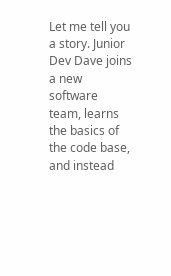Let me tell you a story. Junior Dev Dave joins a new software team, learns the basics of the code base, and instead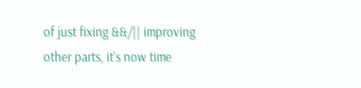of just fixing &&/|| improving other parts, it's now time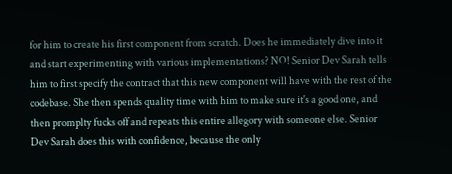for him to create his first component from scratch. Does he immediately dive into it and start experimenting with various implementations? NO! Senior Dev Sarah tells him to first specify the contract that this new component will have with the rest of the codebase. She then spends quality time with him to make sure it's a good one, and then promplty fucks off and repeats this entire allegory with someone else. Senior Dev Sarah does this with confidence, because the only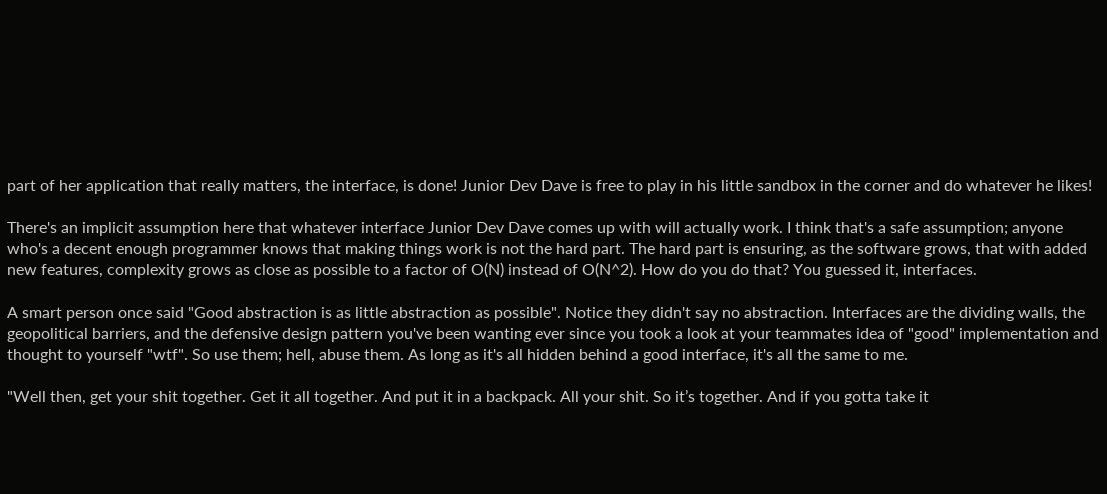part of her application that really matters, the interface, is done! Junior Dev Dave is free to play in his little sandbox in the corner and do whatever he likes!

There's an implicit assumption here that whatever interface Junior Dev Dave comes up with will actually work. I think that's a safe assumption; anyone who's a decent enough programmer knows that making things work is not the hard part. The hard part is ensuring, as the software grows, that with added new features, complexity grows as close as possible to a factor of O(N) instead of O(N^2). How do you do that? You guessed it, interfaces.

A smart person once said "Good abstraction is as little abstraction as possible". Notice they didn't say no abstraction. Interfaces are the dividing walls, the geopolitical barriers, and the defensive design pattern you've been wanting ever since you took a look at your teammates idea of "good" implementation and thought to yourself "wtf". So use them; hell, abuse them. As long as it's all hidden behind a good interface, it's all the same to me.

"Well then, get your shit together. Get it all together. And put it in a backpack. All your shit. So it’s together. And if you gotta take it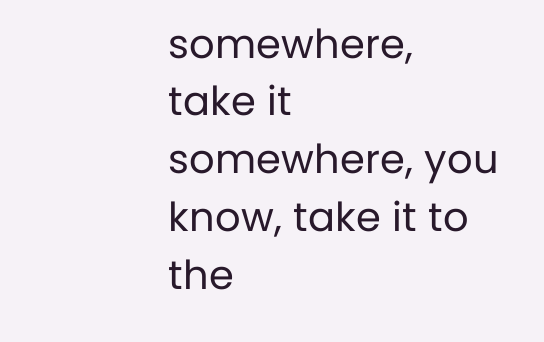somewhere, take it somewhere, you know, take it to the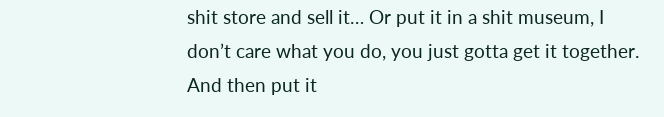shit store and sell it… Or put it in a shit museum, I don’t care what you do, you just gotta get it together. And then put it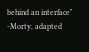behind an interface" -Morty, adapted